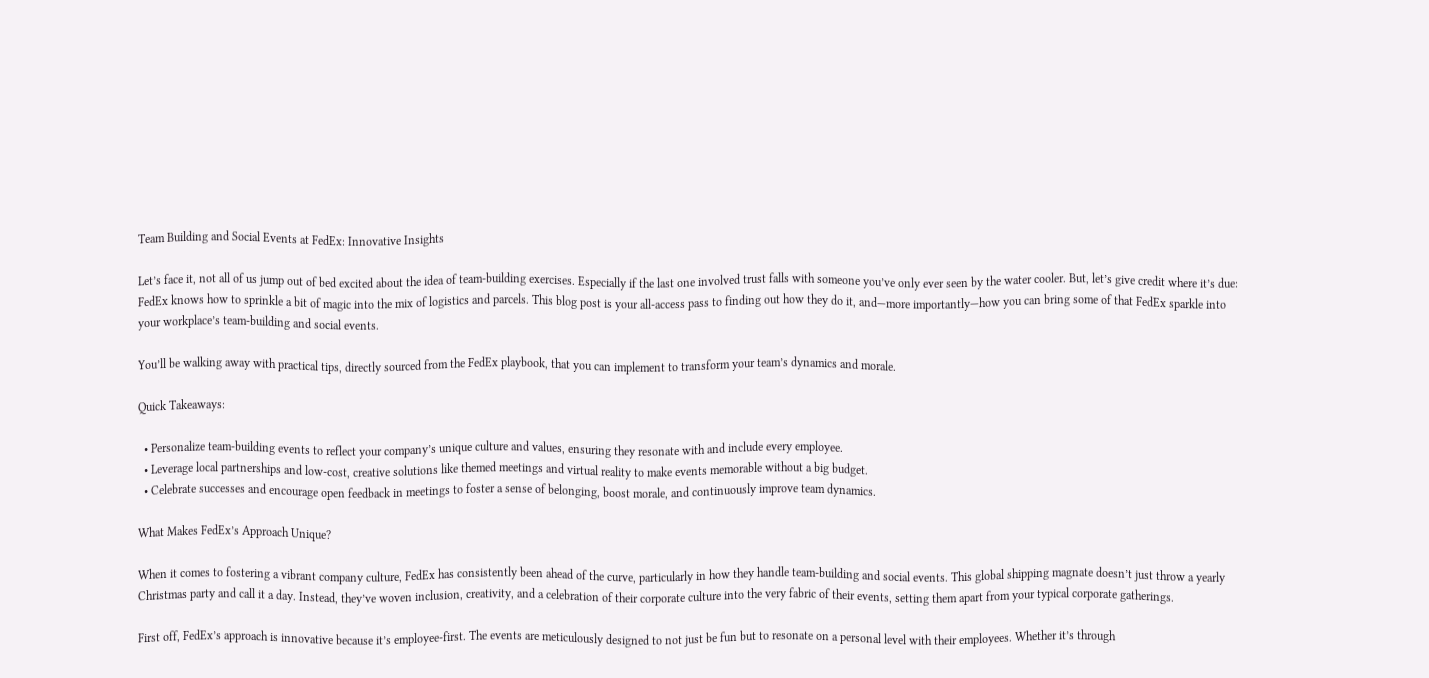Team Building and Social Events at FedEx: Innovative Insights

Let’s face it, not all of us jump out of bed excited about the idea of team-building exercises. Especially if the last one involved trust falls with someone you’ve only ever seen by the water cooler. But, let’s give credit where it’s due: FedEx knows how to sprinkle a bit of magic into the mix of logistics and parcels. This blog post is your all-access pass to finding out how they do it, and—more importantly—how you can bring some of that FedEx sparkle into your workplace’s team-building and social events.

You’ll be walking away with practical tips, directly sourced from the FedEx playbook, that you can implement to transform your team’s dynamics and morale.

Quick Takeaways:

  • Personalize team-building events to reflect your company’s unique culture and values, ensuring they resonate with and include every employee.
  • Leverage local partnerships and low-cost, creative solutions like themed meetings and virtual reality to make events memorable without a big budget.
  • Celebrate successes and encourage open feedback in meetings to foster a sense of belonging, boost morale, and continuously improve team dynamics.

What Makes FedEx’s Approach Unique?

When it comes to fostering a vibrant company culture, FedEx has consistently been ahead of the curve, particularly in how they handle team-building and social events. This global shipping magnate doesn’t just throw a yearly Christmas party and call it a day. Instead, they’ve woven inclusion, creativity, and a celebration of their corporate culture into the very fabric of their events, setting them apart from your typical corporate gatherings.

First off, FedEx’s approach is innovative because it’s employee-first. The events are meticulously designed to not just be fun but to resonate on a personal level with their employees. Whether it’s through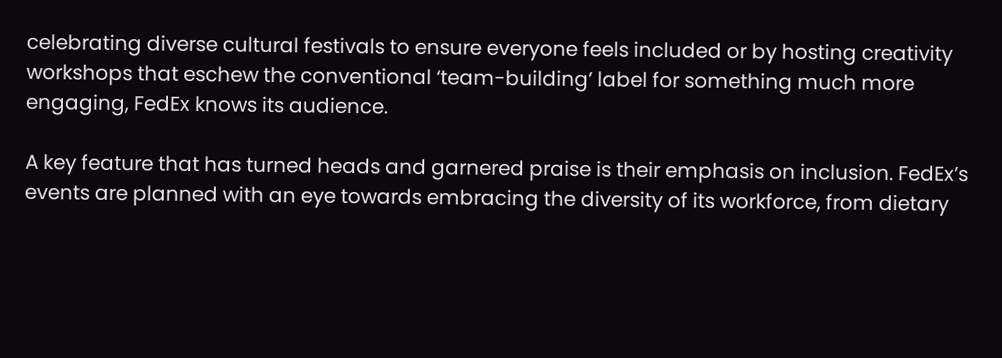celebrating diverse cultural festivals to ensure everyone feels included or by hosting creativity workshops that eschew the conventional ‘team-building’ label for something much more engaging, FedEx knows its audience.

A key feature that has turned heads and garnered praise is their emphasis on inclusion. FedEx’s events are planned with an eye towards embracing the diversity of its workforce, from dietary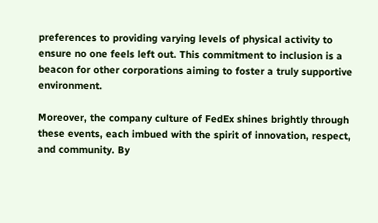preferences to providing varying levels of physical activity to ensure no one feels left out. This commitment to inclusion is a beacon for other corporations aiming to foster a truly supportive environment.

Moreover, the company culture of FedEx shines brightly through these events, each imbued with the spirit of innovation, respect, and community. By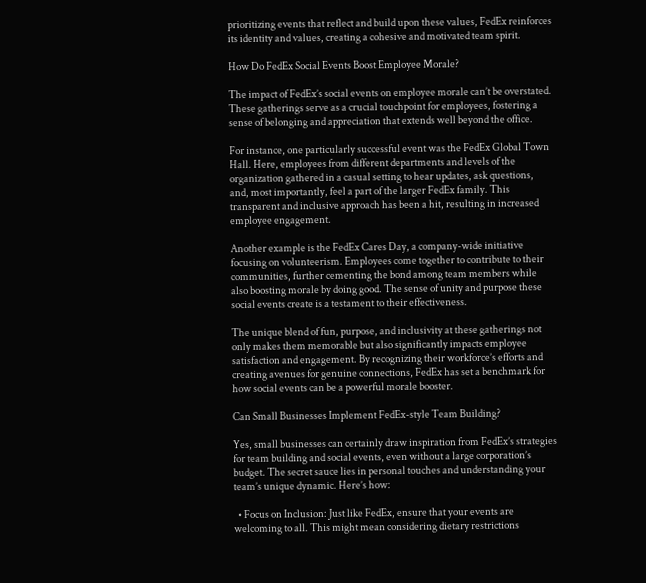prioritizing events that reflect and build upon these values, FedEx reinforces its identity and values, creating a cohesive and motivated team spirit.

How Do FedEx Social Events Boost Employee Morale?

The impact of FedEx’s social events on employee morale can’t be overstated. These gatherings serve as a crucial touchpoint for employees, fostering a sense of belonging and appreciation that extends well beyond the office.

For instance, one particularly successful event was the FedEx Global Town Hall. Here, employees from different departments and levels of the organization gathered in a casual setting to hear updates, ask questions, and, most importantly, feel a part of the larger FedEx family. This transparent and inclusive approach has been a hit, resulting in increased employee engagement.

Another example is the FedEx Cares Day, a company-wide initiative focusing on volunteerism. Employees come together to contribute to their communities, further cementing the bond among team members while also boosting morale by doing good. The sense of unity and purpose these social events create is a testament to their effectiveness.

The unique blend of fun, purpose, and inclusivity at these gatherings not only makes them memorable but also significantly impacts employee satisfaction and engagement. By recognizing their workforce’s efforts and creating avenues for genuine connections, FedEx has set a benchmark for how social events can be a powerful morale booster.

Can Small Businesses Implement FedEx-style Team Building?

Yes, small businesses can certainly draw inspiration from FedEx’s strategies for team building and social events, even without a large corporation’s budget. The secret sauce lies in personal touches and understanding your team’s unique dynamic. Here’s how:

  • Focus on Inclusion: Just like FedEx, ensure that your events are welcoming to all. This might mean considering dietary restrictions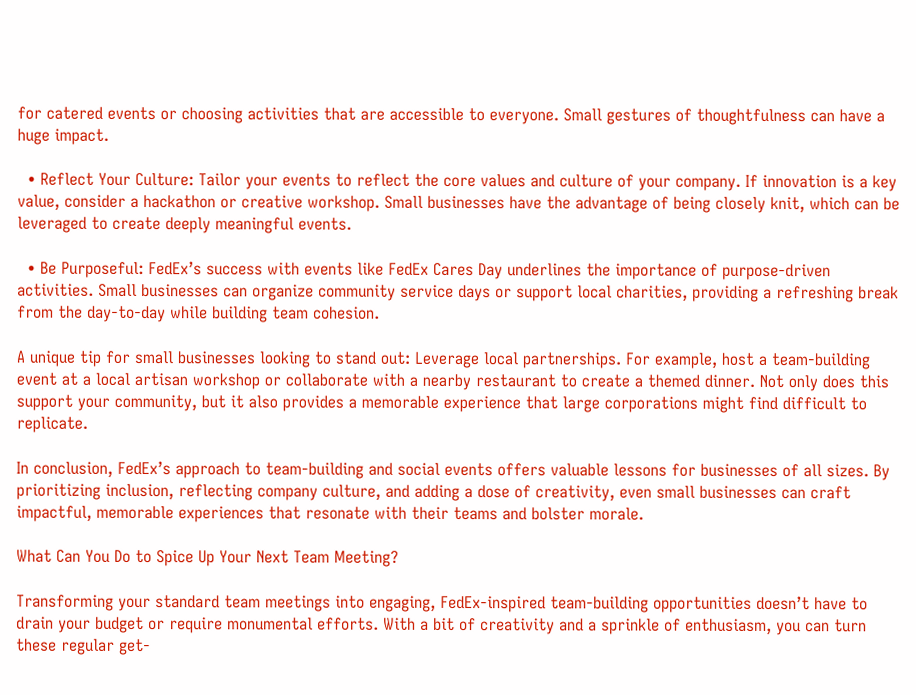for catered events or choosing activities that are accessible to everyone. Small gestures of thoughtfulness can have a huge impact.

  • Reflect Your Culture: Tailor your events to reflect the core values and culture of your company. If innovation is a key value, consider a hackathon or creative workshop. Small businesses have the advantage of being closely knit, which can be leveraged to create deeply meaningful events.

  • Be Purposeful: FedEx’s success with events like FedEx Cares Day underlines the importance of purpose-driven activities. Small businesses can organize community service days or support local charities, providing a refreshing break from the day-to-day while building team cohesion.

A unique tip for small businesses looking to stand out: Leverage local partnerships. For example, host a team-building event at a local artisan workshop or collaborate with a nearby restaurant to create a themed dinner. Not only does this support your community, but it also provides a memorable experience that large corporations might find difficult to replicate.

In conclusion, FedEx’s approach to team-building and social events offers valuable lessons for businesses of all sizes. By prioritizing inclusion, reflecting company culture, and adding a dose of creativity, even small businesses can craft impactful, memorable experiences that resonate with their teams and bolster morale.

What Can You Do to Spice Up Your Next Team Meeting?

Transforming your standard team meetings into engaging, FedEx-inspired team-building opportunities doesn’t have to drain your budget or require monumental efforts. With a bit of creativity and a sprinkle of enthusiasm, you can turn these regular get-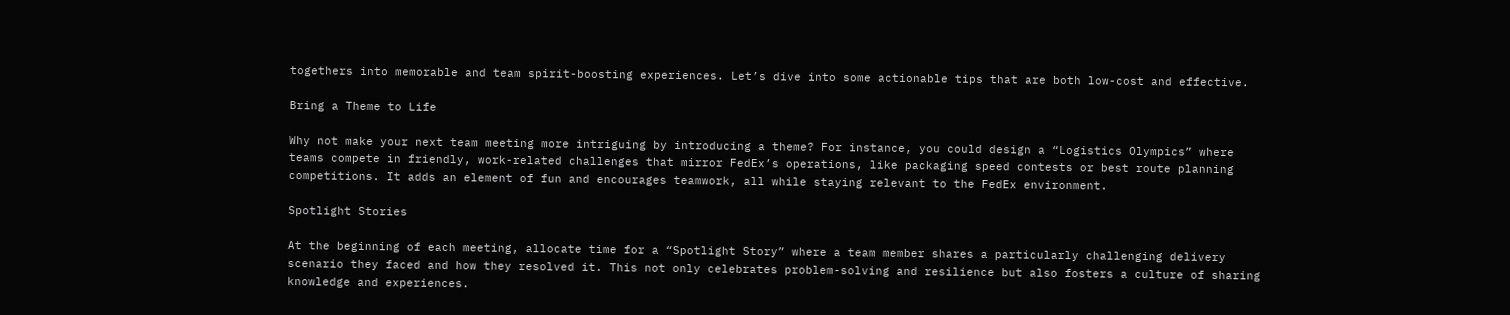togethers into memorable and team spirit-boosting experiences. Let’s dive into some actionable tips that are both low-cost and effective.

Bring a Theme to Life

Why not make your next team meeting more intriguing by introducing a theme? For instance, you could design a “Logistics Olympics” where teams compete in friendly, work-related challenges that mirror FedEx’s operations, like packaging speed contests or best route planning competitions. It adds an element of fun and encourages teamwork, all while staying relevant to the FedEx environment.

Spotlight Stories

At the beginning of each meeting, allocate time for a “Spotlight Story” where a team member shares a particularly challenging delivery scenario they faced and how they resolved it. This not only celebrates problem-solving and resilience but also fosters a culture of sharing knowledge and experiences.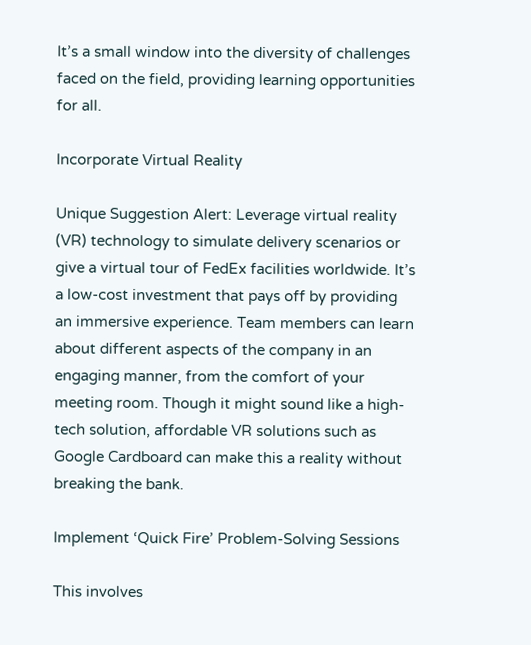It’s a small window into the diversity of challenges faced on the field, providing learning opportunities for all.

Incorporate Virtual Reality

Unique Suggestion Alert: Leverage virtual reality (VR) technology to simulate delivery scenarios or give a virtual tour of FedEx facilities worldwide. It’s a low-cost investment that pays off by providing an immersive experience. Team members can learn about different aspects of the company in an engaging manner, from the comfort of your meeting room. Though it might sound like a high-tech solution, affordable VR solutions such as Google Cardboard can make this a reality without breaking the bank.

Implement ‘Quick Fire’ Problem-Solving Sessions

This involves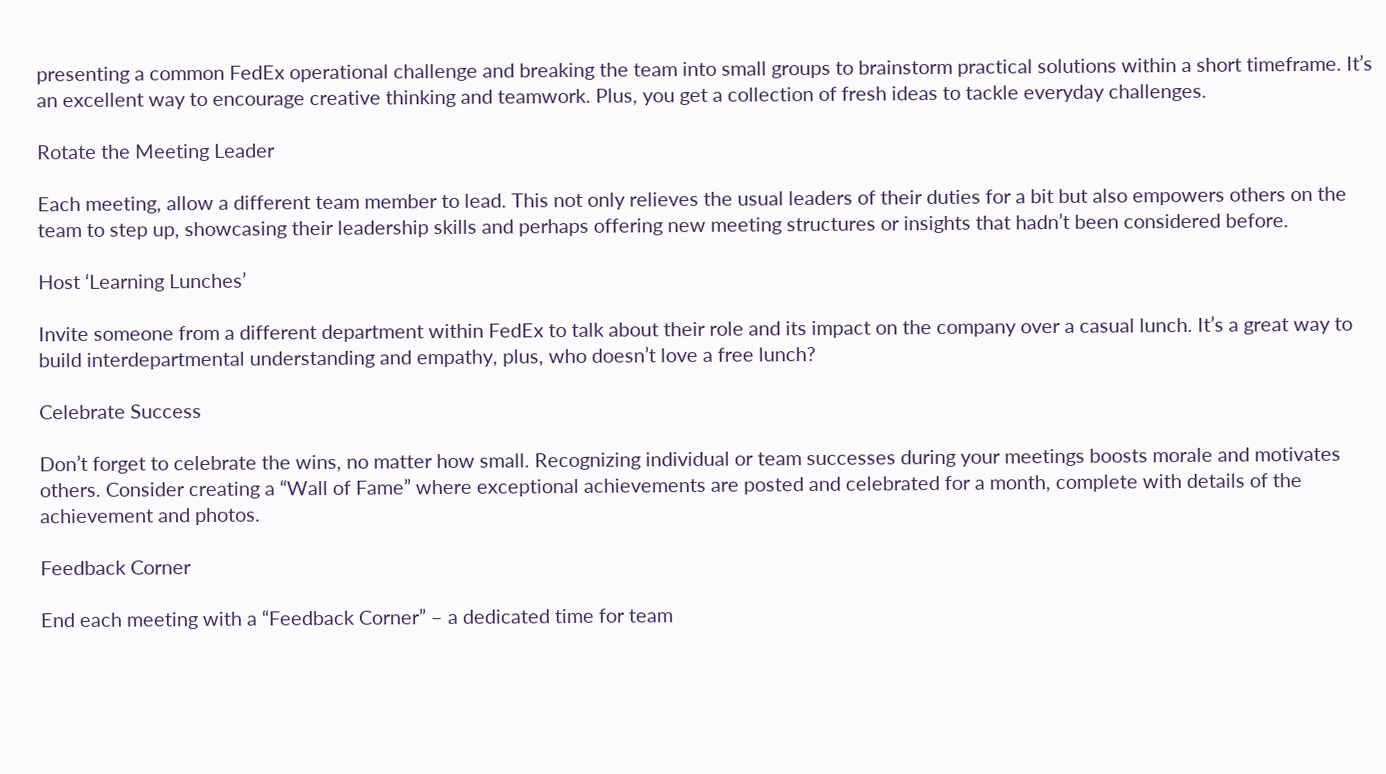presenting a common FedEx operational challenge and breaking the team into small groups to brainstorm practical solutions within a short timeframe. It’s an excellent way to encourage creative thinking and teamwork. Plus, you get a collection of fresh ideas to tackle everyday challenges.

Rotate the Meeting Leader

Each meeting, allow a different team member to lead. This not only relieves the usual leaders of their duties for a bit but also empowers others on the team to step up, showcasing their leadership skills and perhaps offering new meeting structures or insights that hadn’t been considered before.

Host ‘Learning Lunches’

Invite someone from a different department within FedEx to talk about their role and its impact on the company over a casual lunch. It’s a great way to build interdepartmental understanding and empathy, plus, who doesn’t love a free lunch?

Celebrate Success

Don’t forget to celebrate the wins, no matter how small. Recognizing individual or team successes during your meetings boosts morale and motivates others. Consider creating a “Wall of Fame” where exceptional achievements are posted and celebrated for a month, complete with details of the achievement and photos.

Feedback Corner

End each meeting with a “Feedback Corner” – a dedicated time for team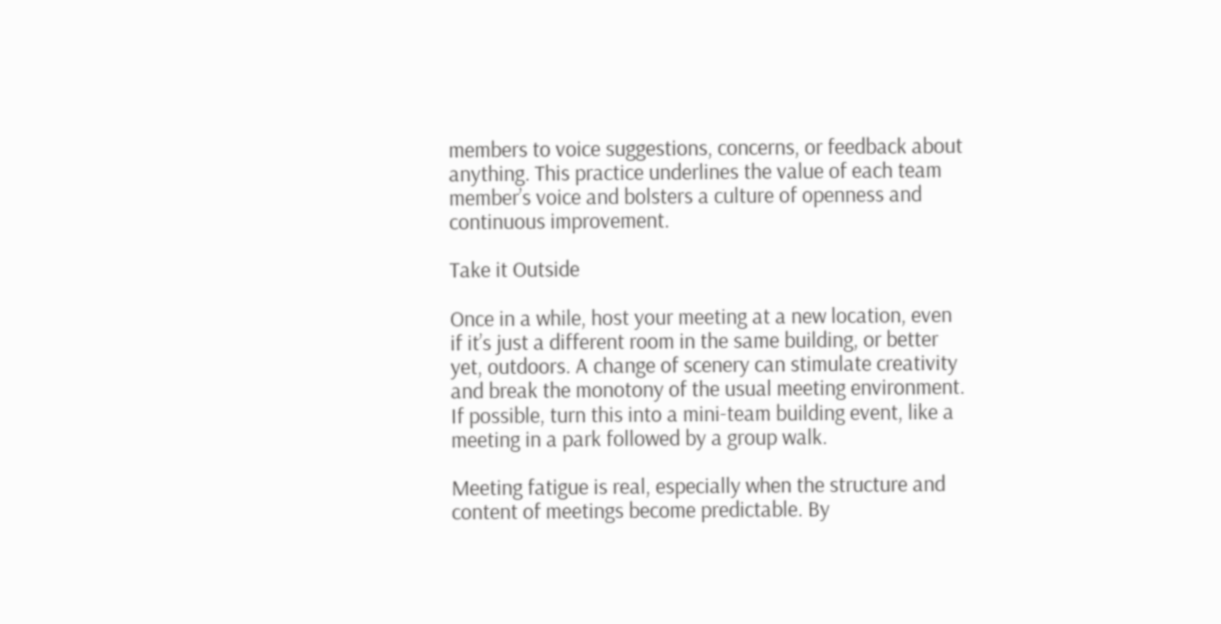members to voice suggestions, concerns, or feedback about anything. This practice underlines the value of each team member’s voice and bolsters a culture of openness and continuous improvement.

Take it Outside

Once in a while, host your meeting at a new location, even if it’s just a different room in the same building, or better yet, outdoors. A change of scenery can stimulate creativity and break the monotony of the usual meeting environment. If possible, turn this into a mini-team building event, like a meeting in a park followed by a group walk.

Meeting fatigue is real, especially when the structure and content of meetings become predictable. By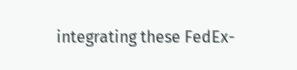integrating these FedEx-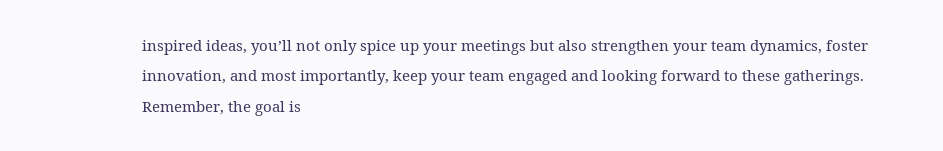inspired ideas, you’ll not only spice up your meetings but also strengthen your team dynamics, foster innovation, and most importantly, keep your team engaged and looking forward to these gatherings. Remember, the goal is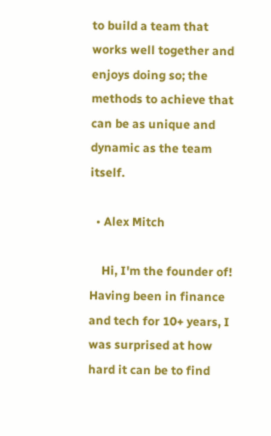to build a team that works well together and enjoys doing so; the methods to achieve that can be as unique and dynamic as the team itself.

  • Alex Mitch

    Hi, I'm the founder of! Having been in finance and tech for 10+ years, I was surprised at how hard it can be to find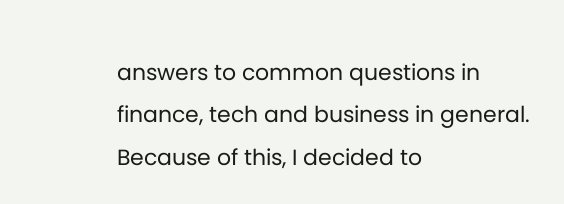answers to common questions in finance, tech and business in general. Because of this, I decided to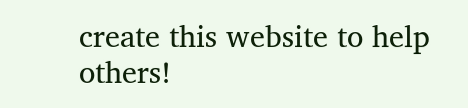create this website to help others!